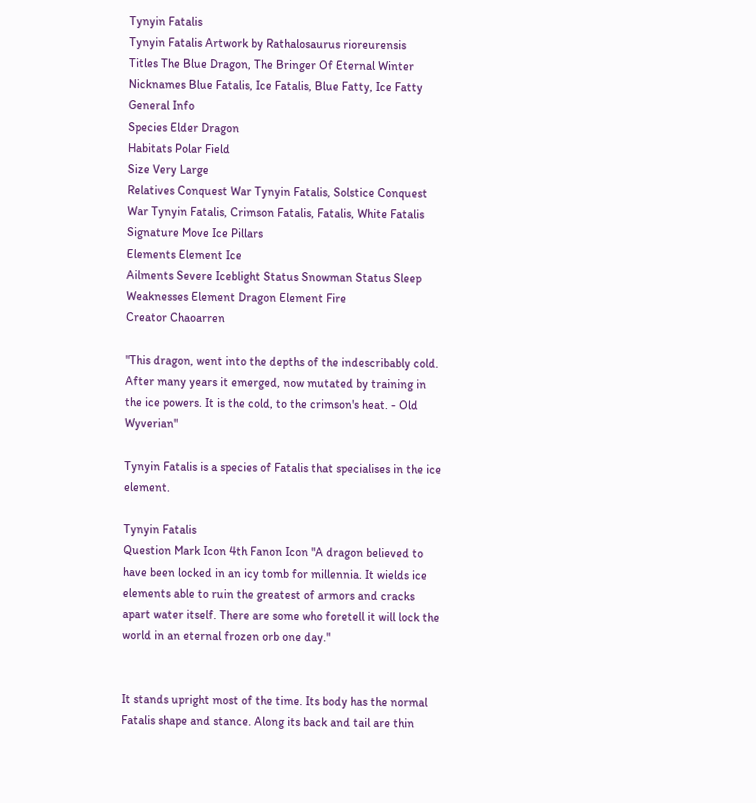Tynyin Fatalis
Tynyin Fatalis Artwork by Rathalosaurus rioreurensis
Titles The Blue Dragon, The Bringer Of Eternal Winter
Nicknames Blue Fatalis, Ice Fatalis, Blue Fatty, Ice Fatty
General Info
Species Elder Dragon
Habitats Polar Field
Size Very Large
Relatives Conquest War Tynyin Fatalis, Solstice Conquest War Tynyin Fatalis, Crimson Fatalis, Fatalis, White Fatalis
Signature Move Ice Pillars
Elements Element Ice
Ailments Severe Iceblight Status Snowman Status Sleep
Weaknesses Element Dragon Element Fire
Creator Chaoarren

"This dragon, went into the depths of the indescribably cold. After many years it emerged, now mutated by training in the ice powers. It is the cold, to the crimson's heat. - Old Wyverian"

Tynyin Fatalis is a species of Fatalis that specialises in the ice element.

Tynyin Fatalis
Question Mark Icon 4th Fanon Icon "A dragon believed to have been locked in an icy tomb for millennia. It wields ice elements able to ruin the greatest of armors and cracks apart water itself. There are some who foretell it will lock the world in an eternal frozen orb one day."


It stands upright most of the time. Its body has the normal Fatalis shape and stance. Along its back and tail are thin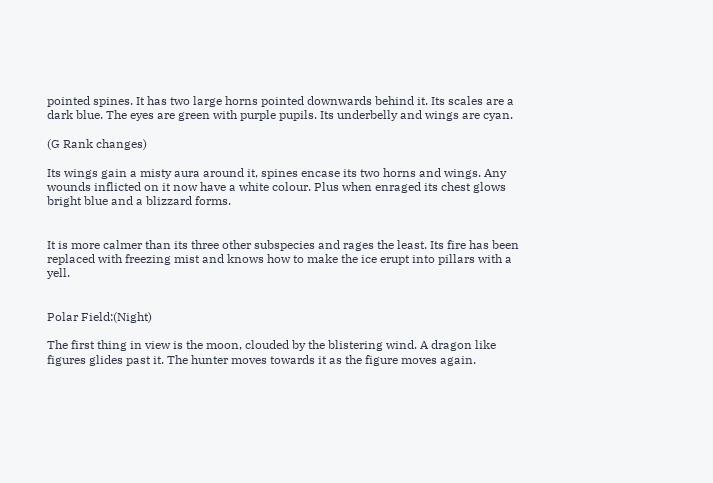pointed spines. It has two large horns pointed downwards behind it. Its scales are a dark blue. The eyes are green with purple pupils. Its underbelly and wings are cyan.

(G Rank changes)

Its wings gain a misty aura around it, spines encase its two horns and wings. Any wounds inflicted on it now have a white colour. Plus when enraged its chest glows bright blue and a blizzard forms.


It is more calmer than its three other subspecies and rages the least. Its fire has been replaced with freezing mist and knows how to make the ice erupt into pillars with a yell.


Polar Field:(Night)

The first thing in view is the moon, clouded by the blistering wind. A dragon like figures glides past it. The hunter moves towards it as the figure moves again.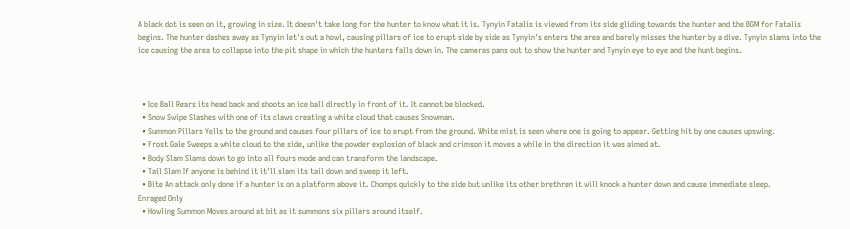A black dot is seen on it, growing in size. It doesn't take long for the hunter to know what it is. Tynyin Fatalis is viewed from its side gliding towards the hunter and the BGM for Fatalis begins. The hunter dashes away as Tynyin let's out a howl, causing pillars of ice to erupt side by side as Tynyin's enters the area and barely misses the hunter by a dive. Tynyin slams into the ice causing the area to collapse into the pit shape in which the hunters falls down in. The cameras pans out to show the hunter and Tynyin eye to eye and the hunt begins.



  • Ice Ball Rears its head back and shoots an ice ball directly in front of it. It cannot be blocked.
  • Snow Swipe Slashes with one of its claws creating a white cloud that causes Snowman.
  • Summon Pillars Yells to the ground and causes four pillars of ice to erupt from the ground. White mist is seen where one is going to appear. Getting hit by one causes upswing.
  • Frost Gale Sweeps a white cloud to the side, unlike the powder explosion of black and crimson it moves a while in the direction it was aimed at.
  • Body Slam Slams down to go into all fours mode and can transform the landscape.
  • Tail Slam If anyone is behind it it'll slam its tail down and sweep it left.
  • Bite An attack only done if a hunter is on a platform above it. Chomps quickly to the side but unlike its other brethren it will knock a hunter down and cause immediate sleep.
Enraged Only
  • Howling Summon Moves around at bit as it summons six pillars around itself.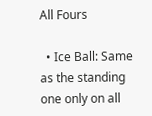All Fours

  • Ice Ball: Same as the standing one only on all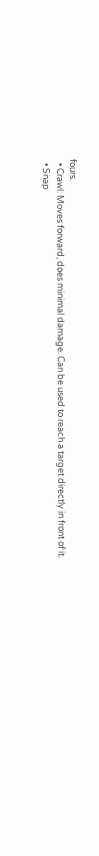fours.
  • Crawl: Moves forward, does minimal damage. Can be used to reach a target directly in front of it.
  • Snap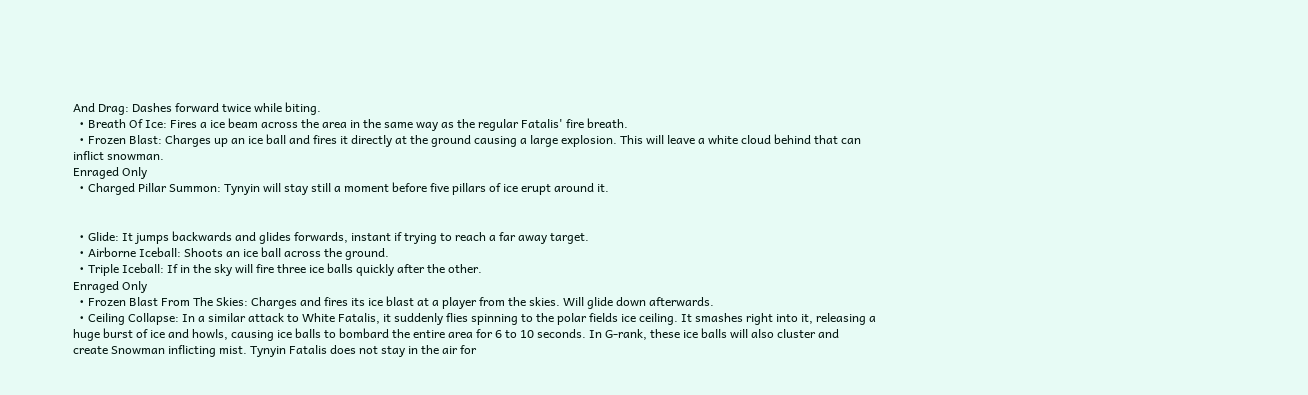And Drag: Dashes forward twice while biting.
  • Breath Of Ice: Fires a ice beam across the area in the same way as the regular Fatalis' fire breath.
  • Frozen Blast: Charges up an ice ball and fires it directly at the ground causing a large explosion. This will leave a white cloud behind that can inflict snowman.
Enraged Only
  • Charged Pillar Summon: Tynyin will stay still a moment before five pillars of ice erupt around it.


  • Glide: It jumps backwards and glides forwards, instant if trying to reach a far away target.
  • Airborne Iceball: Shoots an ice ball across the ground.
  • Triple Iceball: If in the sky will fire three ice balls quickly after the other.
Enraged Only
  • Frozen Blast From The Skies: Charges and fires its ice blast at a player from the skies. Will glide down afterwards.
  • Ceiling Collapse: In a similar attack to White Fatalis, it suddenly flies spinning to the polar fields ice ceiling. It smashes right into it, releasing a huge burst of ice and howls, causing ice balls to bombard the entire area for 6 to 10 seconds. In G-rank, these ice balls will also cluster and create Snowman inflicting mist. Tynyin Fatalis does not stay in the air for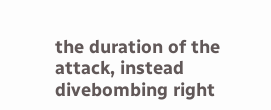the duration of the attack, instead divebombing right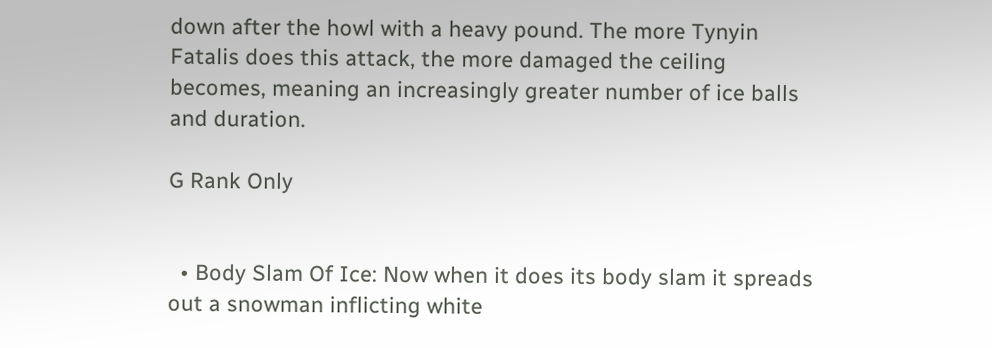down after the howl with a heavy pound. The more Tynyin Fatalis does this attack, the more damaged the ceiling becomes, meaning an increasingly greater number of ice balls and duration.

G Rank Only


  • Body Slam Of Ice: Now when it does its body slam it spreads out a snowman inflicting white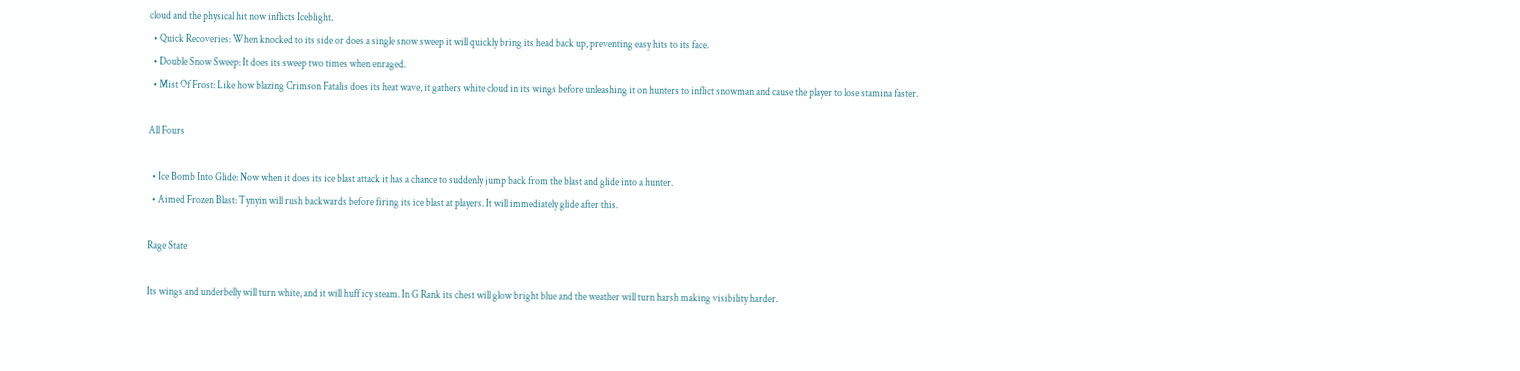cloud and the physical hit now inflicts Iceblight.
  • Quick Recoveries: When knocked to its side or does a single snow sweep it will quickly bring its head back up, preventing easy hits to its face.
  • Double Snow Sweep: It does its sweep two times when enraged.
  • Mist Of Frost: Like how blazing Crimson Fatalis does its heat wave, it gathers white cloud in its wings before unleashing it on hunters to inflict snowman and cause the player to lose stamina faster.

All Fours

  • Ice Bomb Into Glide: Now when it does its ice blast attack it has a chance to suddenly jump back from the blast and glide into a hunter.
  • Aimed Frozen Blast: Tynyin will rush backwards before firing its ice blast at players. It will immediately glide after this.

Rage State

Its wings and underbelly will turn white, and it will huff icy steam. In G Rank its chest will glow bright blue and the weather will turn harsh making visibility harder.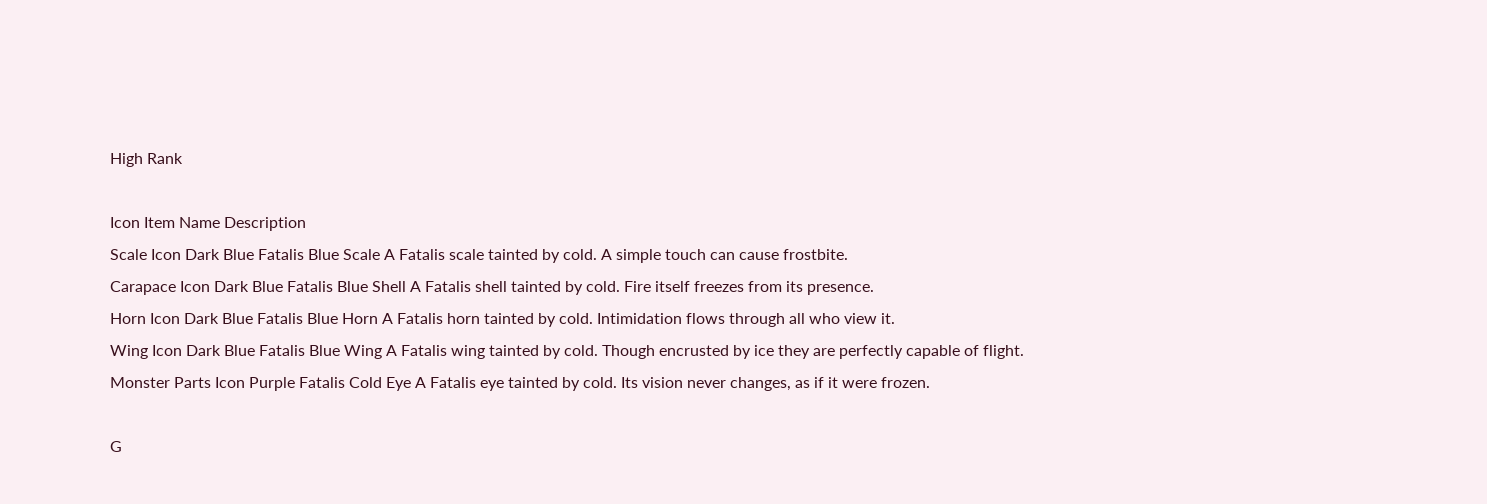High Rank

Icon Item Name Description
Scale Icon Dark Blue Fatalis Blue Scale A Fatalis scale tainted by cold. A simple touch can cause frostbite.
Carapace Icon Dark Blue Fatalis Blue Shell A Fatalis shell tainted by cold. Fire itself freezes from its presence.
Horn Icon Dark Blue Fatalis Blue Horn A Fatalis horn tainted by cold. Intimidation flows through all who view it.
Wing Icon Dark Blue Fatalis Blue Wing A Fatalis wing tainted by cold. Though encrusted by ice they are perfectly capable of flight.
Monster Parts Icon Purple Fatalis Cold Eye A Fatalis eye tainted by cold. Its vision never changes, as if it were frozen.

G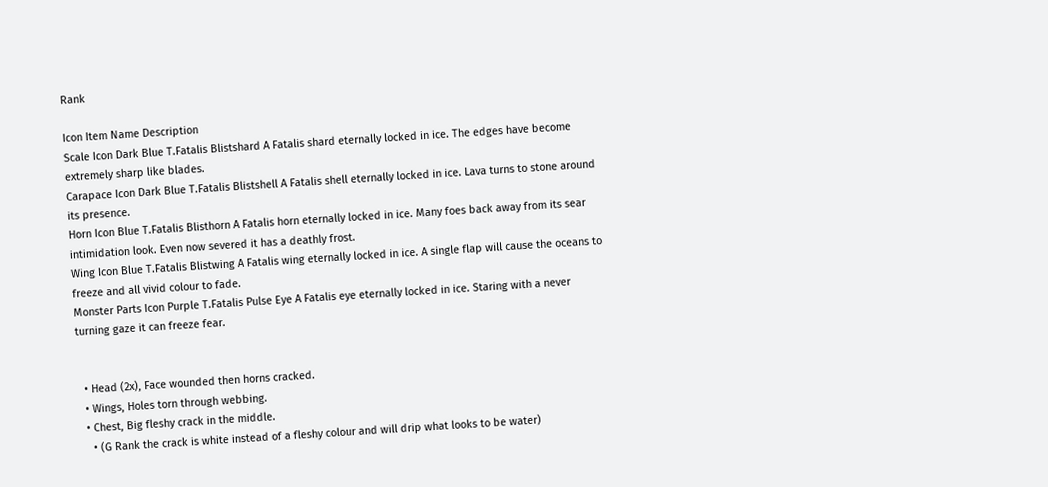Rank

Icon Item Name Description
Scale Icon Dark Blue T.Fatalis Blistshard A Fatalis shard eternally locked in ice. The edges have become extremely sharp like blades.
Carapace Icon Dark Blue T.Fatalis Blistshell A Fatalis shell eternally locked in ice. Lava turns to stone around its presence.
Horn Icon Blue T.Fatalis Blisthorn A Fatalis horn eternally locked in ice. Many foes back away from its sear intimidation look. Even now severed it has a deathly frost.
Wing Icon Blue T.Fatalis Blistwing A Fatalis wing eternally locked in ice. A single flap will cause the oceans to freeze and all vivid colour to fade.
Monster Parts Icon Purple T.Fatalis Pulse Eye A Fatalis eye eternally locked in ice. Staring with a never turning gaze it can freeze fear.


  • Head (2x), Face wounded then horns cracked.
  • Wings, Holes torn through webbing.
  • Chest, Big fleshy crack in the middle.
    • (G Rank the crack is white instead of a fleshy colour and will drip what looks to be water)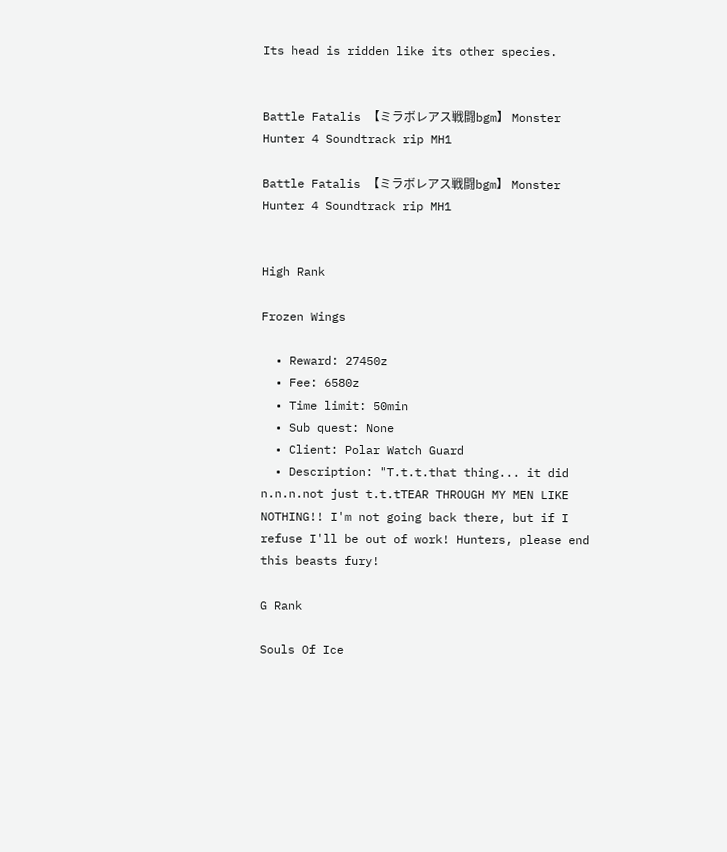Its head is ridden like its other species.


Battle Fatalis 【ミラボレアス戦闘bgm】 Monster Hunter 4 Soundtrack rip MH1

Battle Fatalis 【ミラボレアス戦闘bgm】 Monster Hunter 4 Soundtrack rip MH1


High Rank

Frozen Wings

  • Reward: 27450z
  • Fee: 6580z
  • Time limit: 50min
  • Sub quest: None
  • Client: Polar Watch Guard
  • Description: "T.t.t.that thing... it did n.n.n.not just t.t.tTEAR THROUGH MY MEN LIKE NOTHING!! I'm not going back there, but if I refuse I'll be out of work! Hunters, please end this beasts fury!

G Rank

Souls Of Ice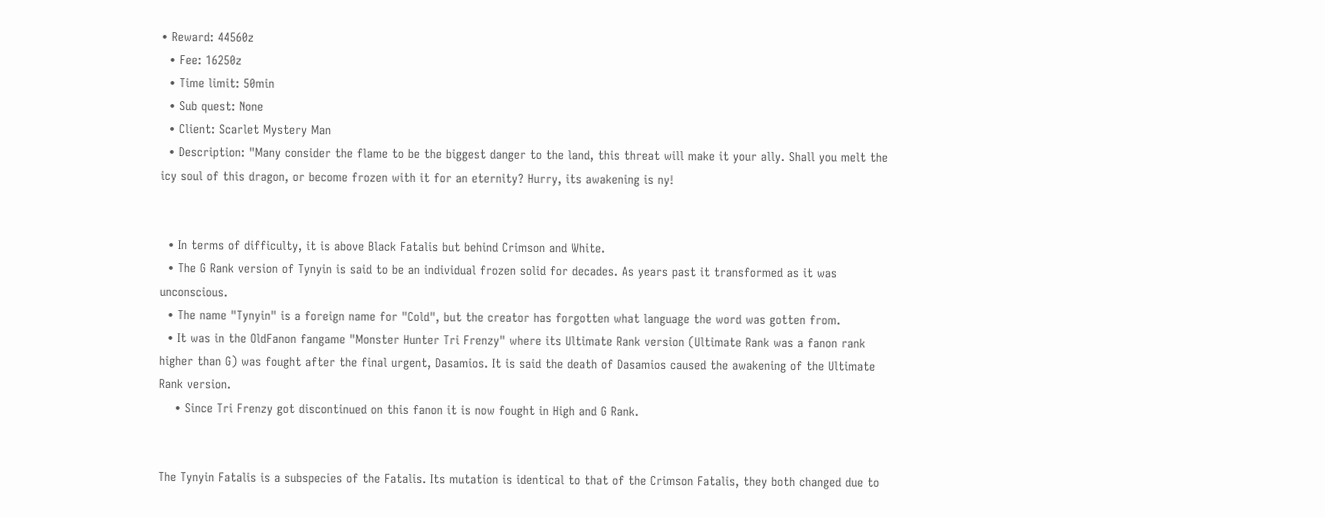• Reward: 44560z
  • Fee: 16250z
  • Time limit: 50min
  • Sub quest: None
  • Client: Scarlet Mystery Man
  • Description: "Many consider the flame to be the biggest danger to the land, this threat will make it your ally. Shall you melt the icy soul of this dragon, or become frozen with it for an eternity? Hurry, its awakening is ny!


  • In terms of difficulty, it is above Black Fatalis but behind Crimson and White.
  • The G Rank version of Tynyin is said to be an individual frozen solid for decades. As years past it transformed as it was unconscious.
  • The name "Tynyin" is a foreign name for "Cold", but the creator has forgotten what language the word was gotten from.
  • It was in the OldFanon fangame "Monster Hunter Tri Frenzy" where its Ultimate Rank version (Ultimate Rank was a fanon rank higher than G) was fought after the final urgent, Dasamios. It is said the death of Dasamios caused the awakening of the Ultimate Rank version.
    • Since Tri Frenzy got discontinued on this fanon it is now fought in High and G Rank.


The Tynyin Fatalis is a subspecies of the Fatalis. Its mutation is identical to that of the Crimson Fatalis, they both changed due to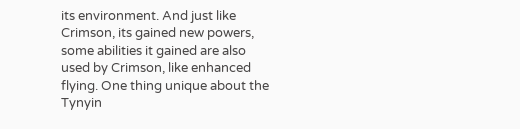its environment. And just like Crimson, its gained new powers, some abilities it gained are also used by Crimson, like enhanced flying. One thing unique about the Tynyin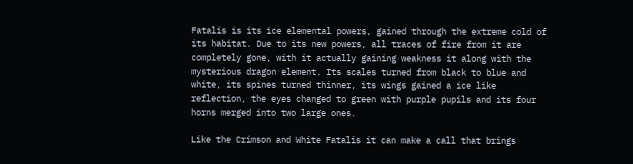Fatalis is its ice elemental powers, gained through the extreme cold of its habitat. Due to its new powers, all traces of fire from it are completely gone, with it actually gaining weakness it along with the mysterious dragon element. Its scales turned from black to blue and white, its spines turned thinner, its wings gained a ice like reflection, the eyes changed to green with purple pupils and its four horns merged into two large ones.

Like the Crimson and White Fatalis it can make a call that brings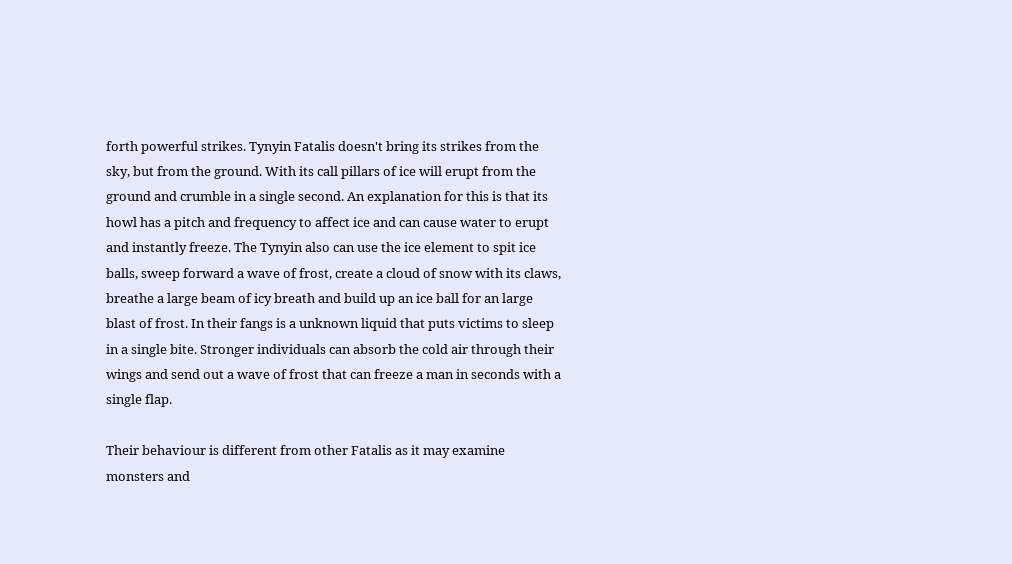forth powerful strikes. Tynyin Fatalis doesn't bring its strikes from the sky, but from the ground. With its call pillars of ice will erupt from the ground and crumble in a single second. An explanation for this is that its howl has a pitch and frequency to affect ice and can cause water to erupt and instantly freeze. The Tynyin also can use the ice element to spit ice balls, sweep forward a wave of frost, create a cloud of snow with its claws, breathe a large beam of icy breath and build up an ice ball for an large blast of frost. In their fangs is a unknown liquid that puts victims to sleep in a single bite. Stronger individuals can absorb the cold air through their wings and send out a wave of frost that can freeze a man in seconds with a single flap.

Their behaviour is different from other Fatalis as it may examine monsters and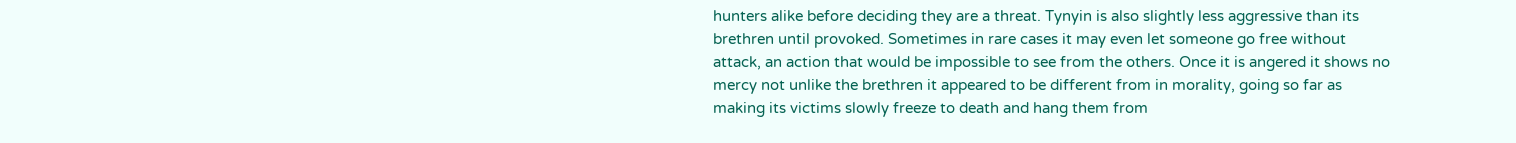hunters alike before deciding they are a threat. Tynyin is also slightly less aggressive than its brethren until provoked. Sometimes in rare cases it may even let someone go free without attack, an action that would be impossible to see from the others. Once it is angered it shows no mercy not unlike the brethren it appeared to be different from in morality, going so far as making its victims slowly freeze to death and hang them from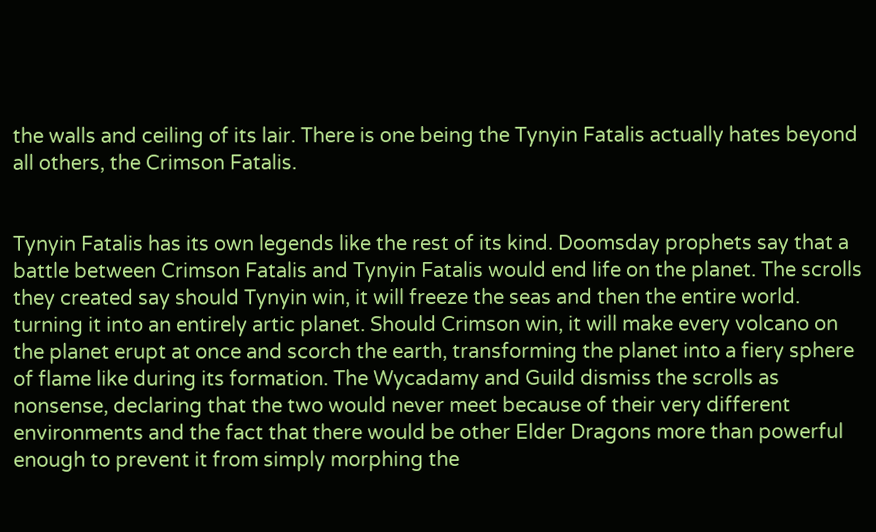the walls and ceiling of its lair. There is one being the Tynyin Fatalis actually hates beyond all others, the Crimson Fatalis.


Tynyin Fatalis has its own legends like the rest of its kind. Doomsday prophets say that a battle between Crimson Fatalis and Tynyin Fatalis would end life on the planet. The scrolls they created say should Tynyin win, it will freeze the seas and then the entire world. turning it into an entirely artic planet. Should Crimson win, it will make every volcano on the planet erupt at once and scorch the earth, transforming the planet into a fiery sphere of flame like during its formation. The Wycadamy and Guild dismiss the scrolls as nonsense, declaring that the two would never meet because of their very different environments and the fact that there would be other Elder Dragons more than powerful enough to prevent it from simply morphing the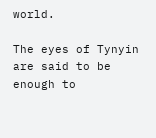world.

The eyes of Tynyin are said to be enough to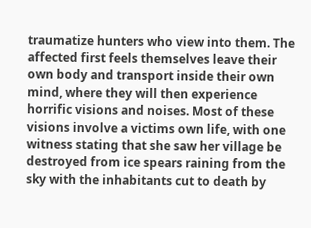traumatize hunters who view into them. The affected first feels themselves leave their own body and transport inside their own mind, where they will then experience horrific visions and noises. Most of these visions involve a victims own life, with one witness stating that she saw her village be destroyed from ice spears raining from the sky with the inhabitants cut to death by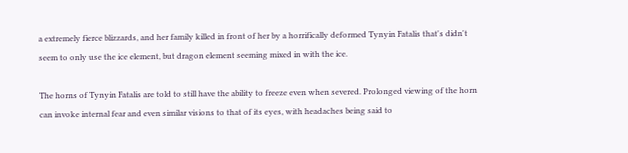a extremely fierce blizzards, and her family killed in front of her by a horrifically deformed Tynyin Fatalis that's didn't seem to only use the ice element, but dragon element seeming mixed in with the ice.

The horns of Tynyin Fatalis are told to still have the ability to freeze even when severed. Prolonged viewing of the horn can invoke internal fear and even similar visions to that of its eyes, with headaches being said to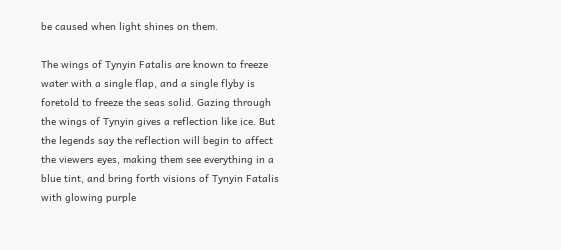be caused when light shines on them.

The wings of Tynyin Fatalis are known to freeze water with a single flap, and a single flyby is foretold to freeze the seas solid. Gazing through the wings of Tynyin gives a reflection like ice. But the legends say the reflection will begin to affect the viewers eyes, making them see everything in a blue tint, and bring forth visions of Tynyin Fatalis with glowing purple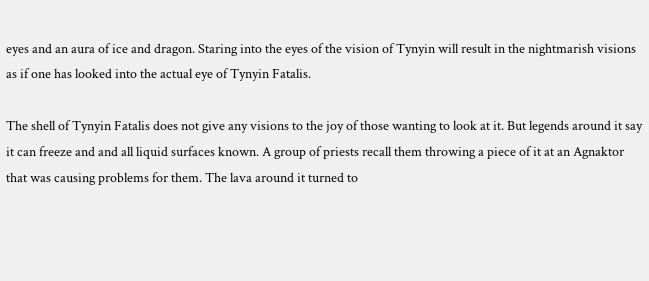eyes and an aura of ice and dragon. Staring into the eyes of the vision of Tynyin will result in the nightmarish visions as if one has looked into the actual eye of Tynyin Fatalis.

The shell of Tynyin Fatalis does not give any visions to the joy of those wanting to look at it. But legends around it say it can freeze and and all liquid surfaces known. A group of priests recall them throwing a piece of it at an Agnaktor that was causing problems for them. The lava around it turned to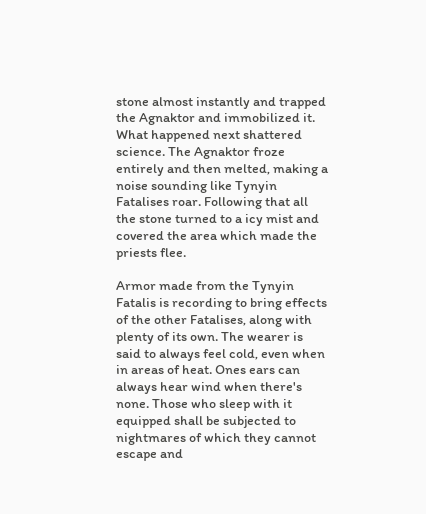stone almost instantly and trapped the Agnaktor and immobilized it. What happened next shattered science. The Agnaktor froze entirely and then melted, making a noise sounding like Tynyin Fatalises roar. Following that all the stone turned to a icy mist and covered the area which made the priests flee.

Armor made from the Tynyin Fatalis is recording to bring effects of the other Fatalises, along with plenty of its own. The wearer is said to always feel cold, even when in areas of heat. Ones ears can always hear wind when there's none. Those who sleep with it equipped shall be subjected to nightmares of which they cannot escape and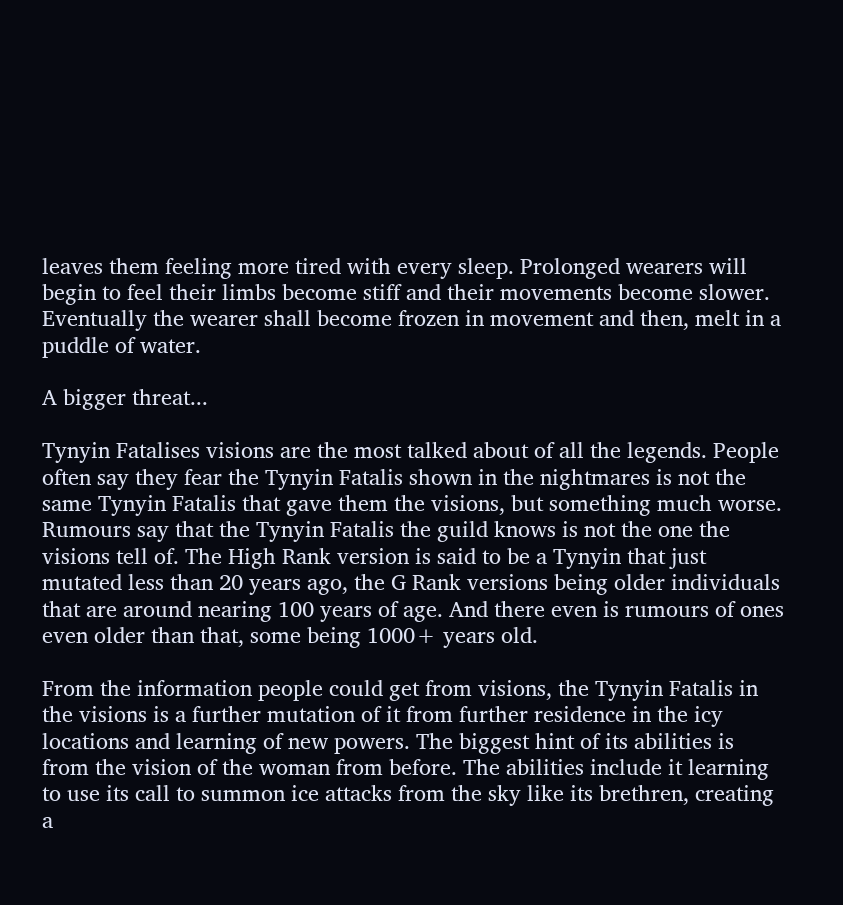leaves them feeling more tired with every sleep. Prolonged wearers will begin to feel their limbs become stiff and their movements become slower. Eventually the wearer shall become frozen in movement and then, melt in a puddle of water.

A bigger threat...

Tynyin Fatalises visions are the most talked about of all the legends. People often say they fear the Tynyin Fatalis shown in the nightmares is not the same Tynyin Fatalis that gave them the visions, but something much worse. Rumours say that the Tynyin Fatalis the guild knows is not the one the visions tell of. The High Rank version is said to be a Tynyin that just mutated less than 20 years ago, the G Rank versions being older individuals that are around nearing 100 years of age. And there even is rumours of ones even older than that, some being 1000+ years old.

From the information people could get from visions, the Tynyin Fatalis in the visions is a further mutation of it from further residence in the icy locations and learning of new powers. The biggest hint of its abilities is from the vision of the woman from before. The abilities include it learning to use its call to summon ice attacks from the sky like its brethren, creating a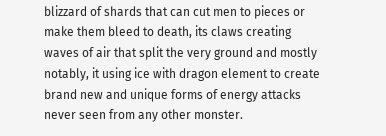blizzard of shards that can cut men to pieces or make them bleed to death, its claws creating waves of air that split the very ground and mostly notably, it using ice with dragon element to create brand new and unique forms of energy attacks never seen from any other monster.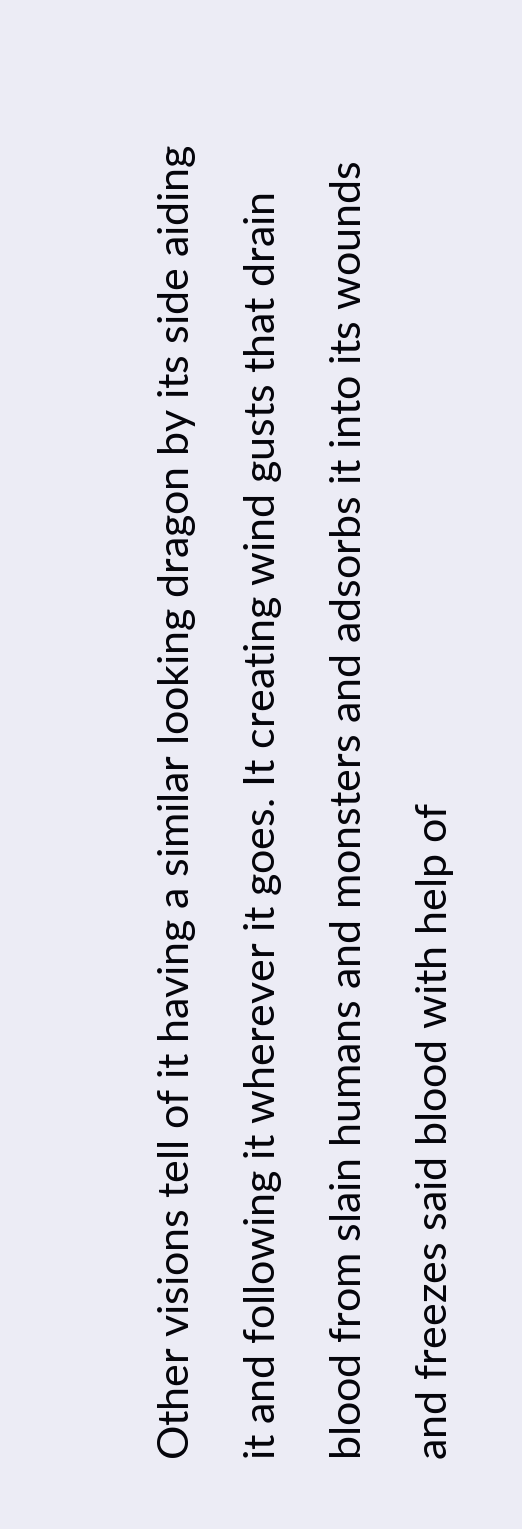Other visions tell of it having a similar looking dragon by its side aiding it and following it wherever it goes. It creating wind gusts that drain blood from slain humans and monsters and adsorbs it into its wounds and freezes said blood with help of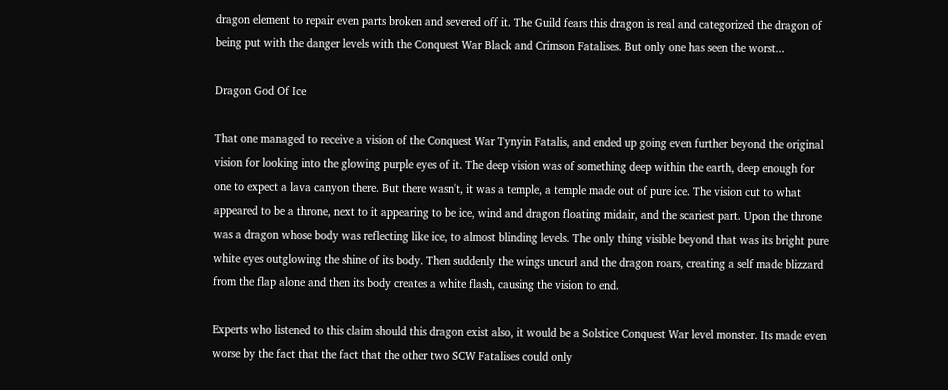dragon element to repair even parts broken and severed off it. The Guild fears this dragon is real and categorized the dragon of being put with the danger levels with the Conquest War Black and Crimson Fatalises. But only one has seen the worst...

Dragon God Of Ice

That one managed to receive a vision of the Conquest War Tynyin Fatalis, and ended up going even further beyond the original vision for looking into the glowing purple eyes of it. The deep vision was of something deep within the earth, deep enough for one to expect a lava canyon there. But there wasn't, it was a temple, a temple made out of pure ice. The vision cut to what appeared to be a throne, next to it appearing to be ice, wind and dragon floating midair, and the scariest part. Upon the throne was a dragon whose body was reflecting like ice, to almost blinding levels. The only thing visible beyond that was its bright pure white eyes outglowing the shine of its body. Then suddenly the wings uncurl and the dragon roars, creating a self made blizzard from the flap alone and then its body creates a white flash, causing the vision to end.

Experts who listened to this claim should this dragon exist also, it would be a Solstice Conquest War level monster. Its made even worse by the fact that the fact that the other two SCW Fatalises could only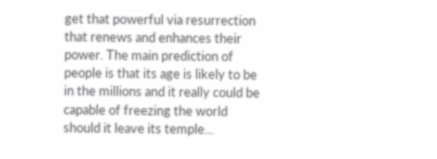get that powerful via resurrection that renews and enhances their power. The main prediction of people is that its age is likely to be in the millions and it really could be capable of freezing the world should it leave its temple...